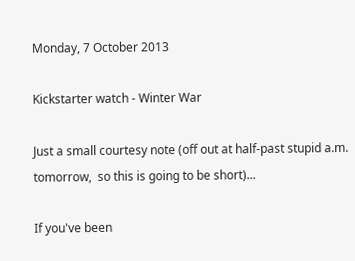Monday, 7 October 2013

Kickstarter watch - Winter War

Just a small courtesy note (off out at half-past stupid a.m. tomorrow,  so this is going to be short)...

If you've been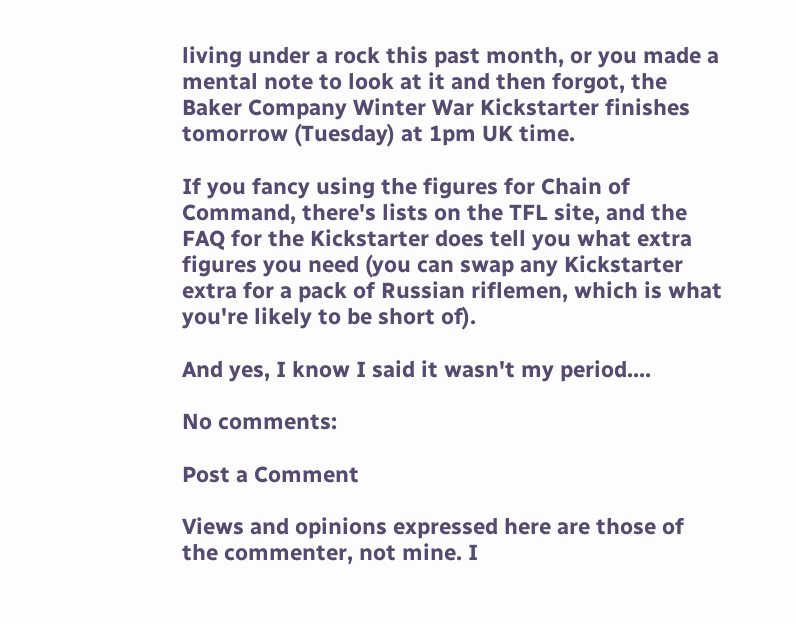living under a rock this past month, or you made a mental note to look at it and then forgot, the Baker Company Winter War Kickstarter finishes tomorrow (Tuesday) at 1pm UK time.

If you fancy using the figures for Chain of Command, there's lists on the TFL site, and the FAQ for the Kickstarter does tell you what extra figures you need (you can swap any Kickstarter extra for a pack of Russian riflemen, which is what you're likely to be short of).

And yes, I know I said it wasn't my period....

No comments:

Post a Comment

Views and opinions expressed here are those of the commenter, not mine. I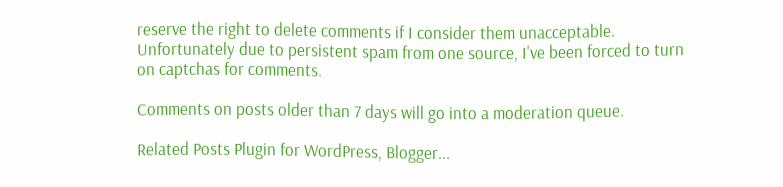reserve the right to delete comments if I consider them unacceptable. Unfortunately due to persistent spam from one source, I've been forced to turn on captchas for comments.

Comments on posts older than 7 days will go into a moderation queue.

Related Posts Plugin for WordPress, Blogger...